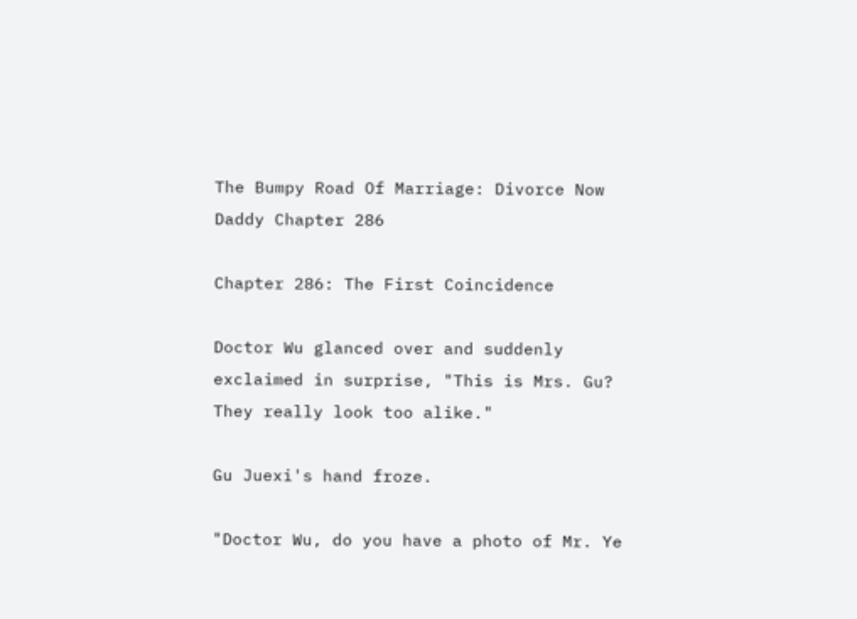The Bumpy Road Of Marriage: Divorce Now Daddy Chapter 286

Chapter 286: The First Coincidence

Doctor Wu glanced over and suddenly exclaimed in surprise, "This is Mrs. Gu? They really look too alike."

Gu Juexi's hand froze.

"Doctor Wu, do you have a photo of Mr. Ye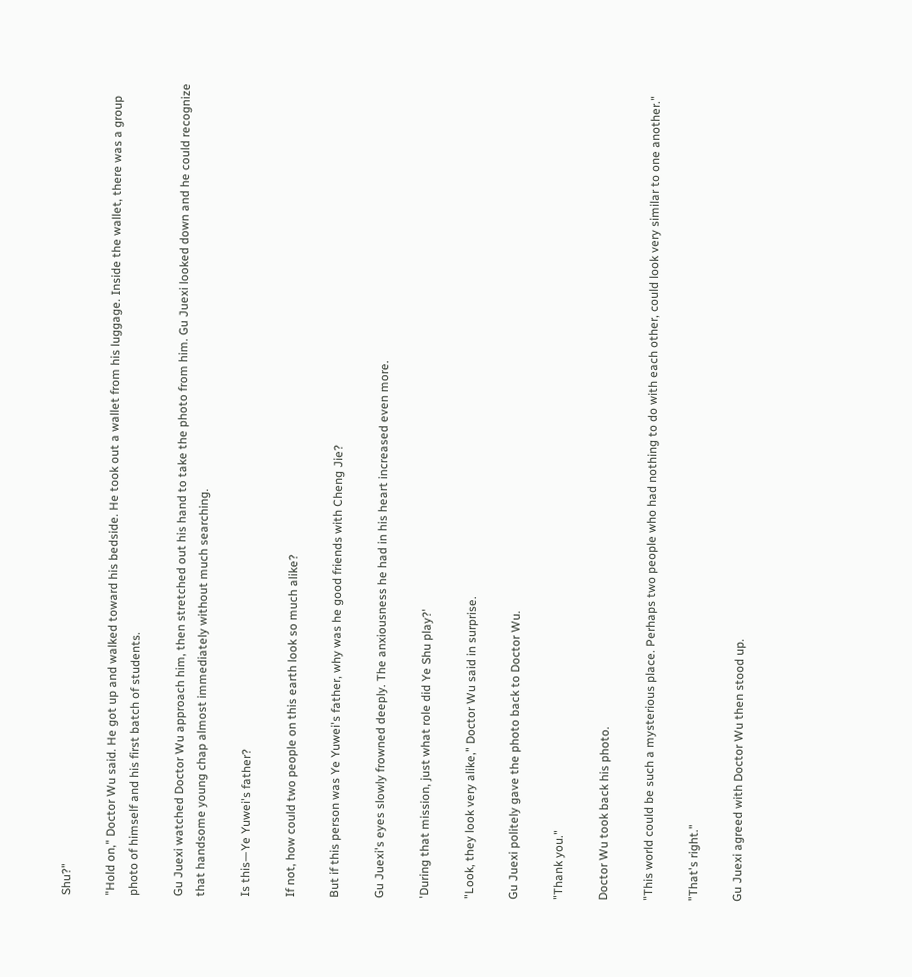Shu?"

"Hold on," Doctor Wu said. He got up and walked toward his bedside. He took out a wallet from his luggage. Inside the wallet, there was a group photo of himself and his first batch of students.

Gu Juexi watched Doctor Wu approach him, then stretched out his hand to take the photo from him. Gu Juexi looked down and he could recognize that handsome young chap almost immediately without much searching.

Is this—Ye Yuwei's father?

If not, how could two people on this earth look so much alike?

But if this person was Ye Yuwei's father, why was he good friends with Cheng Jie?

Gu Juexi's eyes slowly frowned deeply. The anxiousness he had in his heart increased even more.

'During that mission, just what role did Ye Shu play?'

"Look, they look very alike," Doctor Wu said in surprise.

Gu Juexi politely gave the photo back to Doctor Wu.

"Thank you."

Doctor Wu took back his photo.

"This world could be such a mysterious place. Perhaps two people who had nothing to do with each other, could look very similar to one another."

"That's right."

Gu Juexi agreed with Doctor Wu then stood up.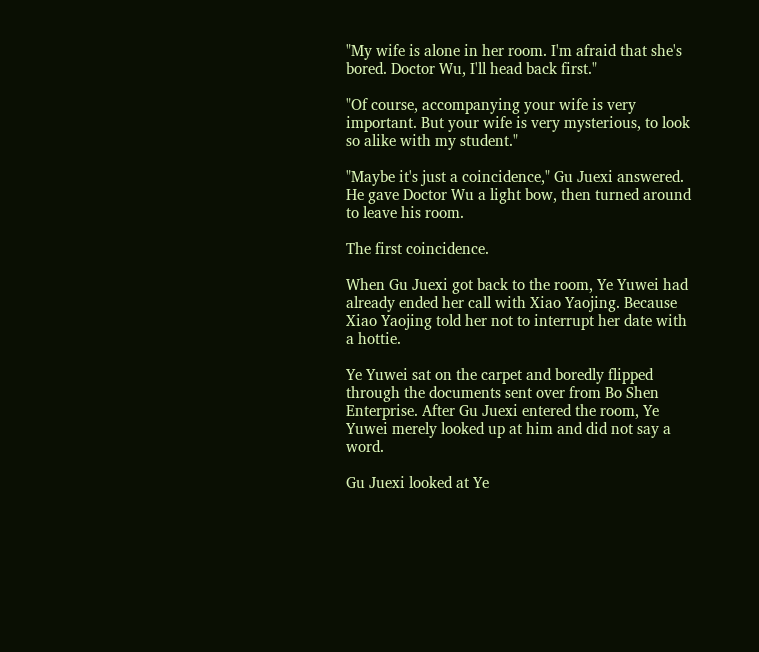"My wife is alone in her room. I'm afraid that she's bored. Doctor Wu, I'll head back first."

"Of course, accompanying your wife is very important. But your wife is very mysterious, to look so alike with my student."

"Maybe it's just a coincidence," Gu Juexi answered. He gave Doctor Wu a light bow, then turned around to leave his room.

The first coincidence.

When Gu Juexi got back to the room, Ye Yuwei had already ended her call with Xiao Yaojing. Because Xiao Yaojing told her not to interrupt her date with a hottie.

Ye Yuwei sat on the carpet and boredly flipped through the documents sent over from Bo Shen Enterprise. After Gu Juexi entered the room, Ye Yuwei merely looked up at him and did not say a word.

Gu Juexi looked at Ye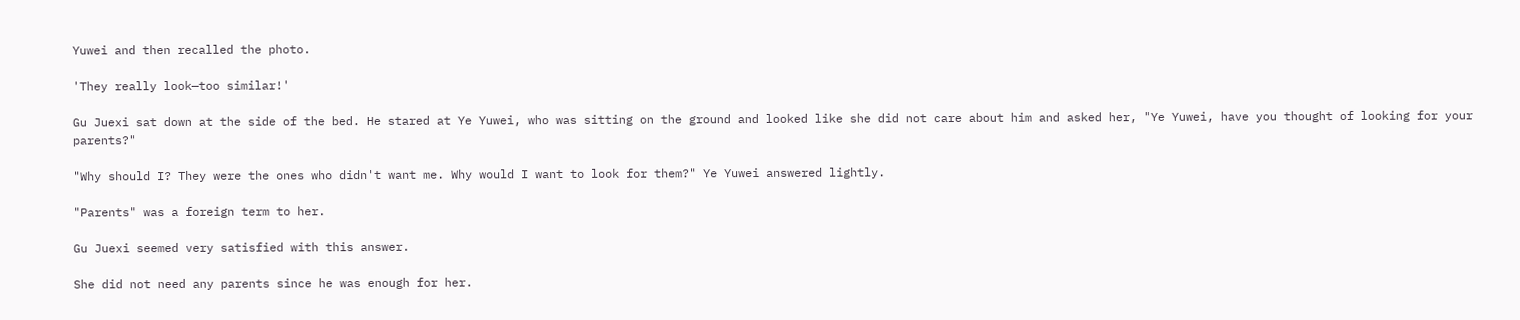Yuwei and then recalled the photo.

'They really look—too similar!'

Gu Juexi sat down at the side of the bed. He stared at Ye Yuwei, who was sitting on the ground and looked like she did not care about him and asked her, "Ye Yuwei, have you thought of looking for your parents?"

"Why should I? They were the ones who didn't want me. Why would I want to look for them?" Ye Yuwei answered lightly.

"Parents" was a foreign term to her.

Gu Juexi seemed very satisfied with this answer.

She did not need any parents since he was enough for her.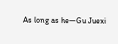As long as he—Gu Juexi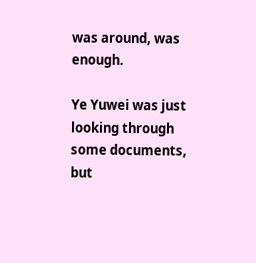was around, was enough.

Ye Yuwei was just looking through some documents, but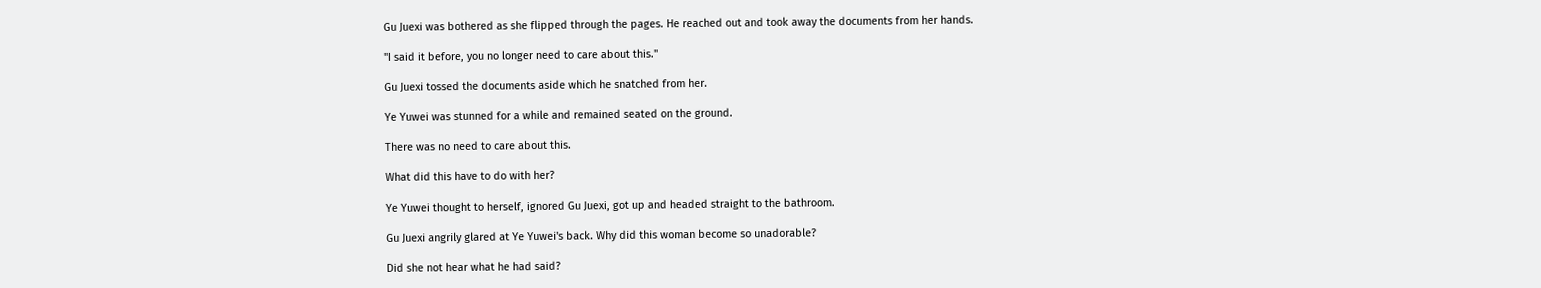Gu Juexi was bothered as she flipped through the pages. He reached out and took away the documents from her hands.

"I said it before, you no longer need to care about this."

Gu Juexi tossed the documents aside which he snatched from her.

Ye Yuwei was stunned for a while and remained seated on the ground.

There was no need to care about this.

What did this have to do with her?

Ye Yuwei thought to herself, ignored Gu Juexi, got up and headed straight to the bathroom.

Gu Juexi angrily glared at Ye Yuwei's back. Why did this woman become so unadorable?

Did she not hear what he had said?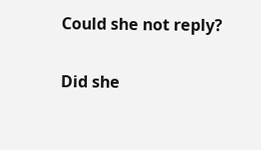Could she not reply?

Did she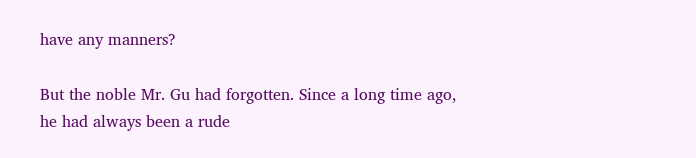have any manners?

But the noble Mr. Gu had forgotten. Since a long time ago, he had always been a rude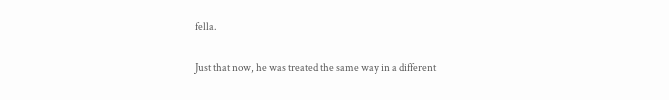fella.

Just that now, he was treated the same way in a different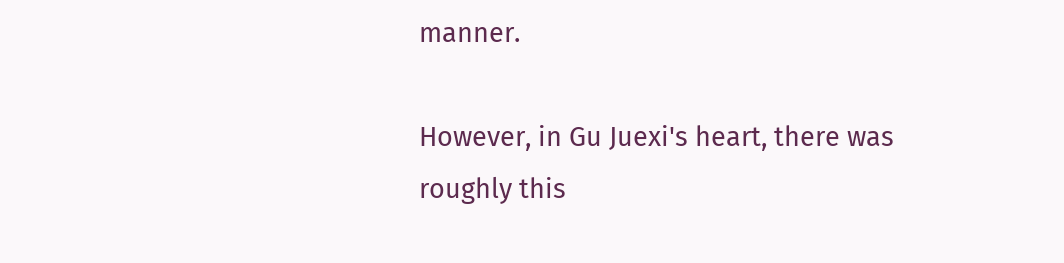manner.

However, in Gu Juexi's heart, there was roughly this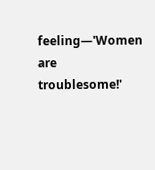feeling—'Women are troublesome!'